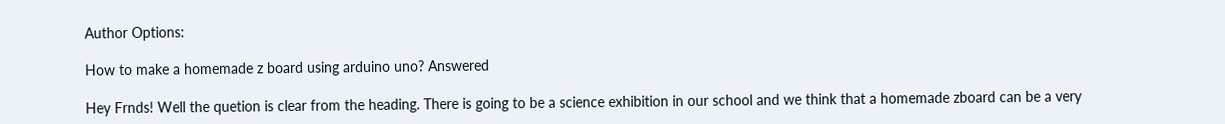Author Options:

How to make a homemade z board using arduino uno? Answered

Hey Frnds! Well the quetion is clear from the heading. There is going to be a science exhibition in our school and we think that a homemade zboard can be a very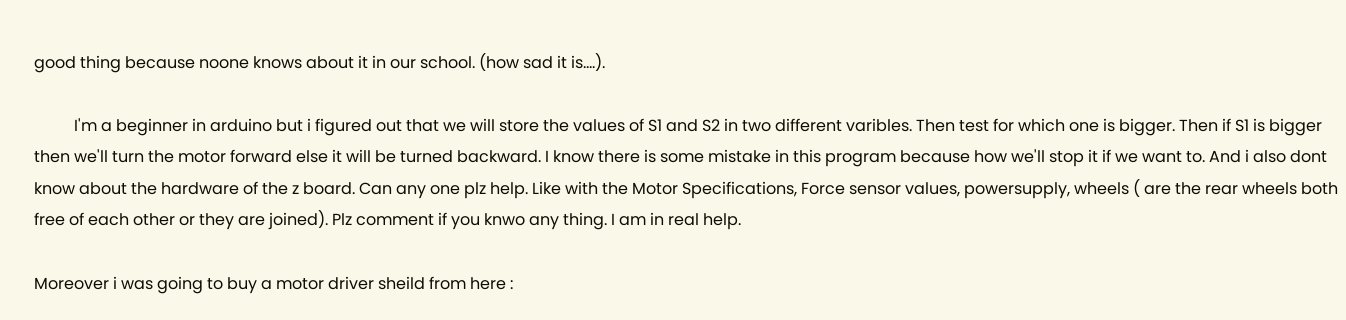good thing because noone knows about it in our school. (how sad it is....).

          I'm a beginner in arduino but i figured out that we will store the values of S1 and S2 in two different varibles. Then test for which one is bigger. Then if S1 is bigger then we'll turn the motor forward else it will be turned backward. I know there is some mistake in this program because how we'll stop it if we want to. And i also dont know about the hardware of the z board. Can any one plz help. Like with the Motor Specifications, Force sensor values, powersupply, wheels ( are the rear wheels both free of each other or they are joined). Plz comment if you knwo any thing. I am in real help.

Moreover i was going to buy a motor driver sheild from here :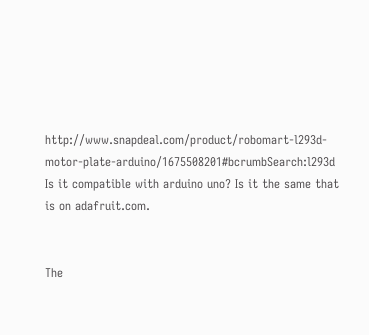http://www.snapdeal.com/product/robomart-l293d-motor-plate-arduino/1675508201#bcrumbSearch:l293d  Is it compatible with arduino uno? Is it the same that is on adafruit.com.


The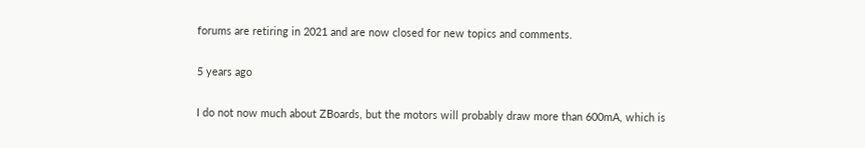forums are retiring in 2021 and are now closed for new topics and comments.

5 years ago

I do not now much about ZBoards, but the motors will probably draw more than 600mA, which is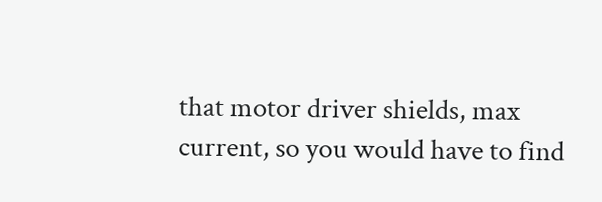that motor driver shields, max current, so you would have to find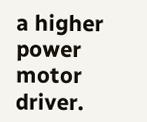a higher power motor driver.